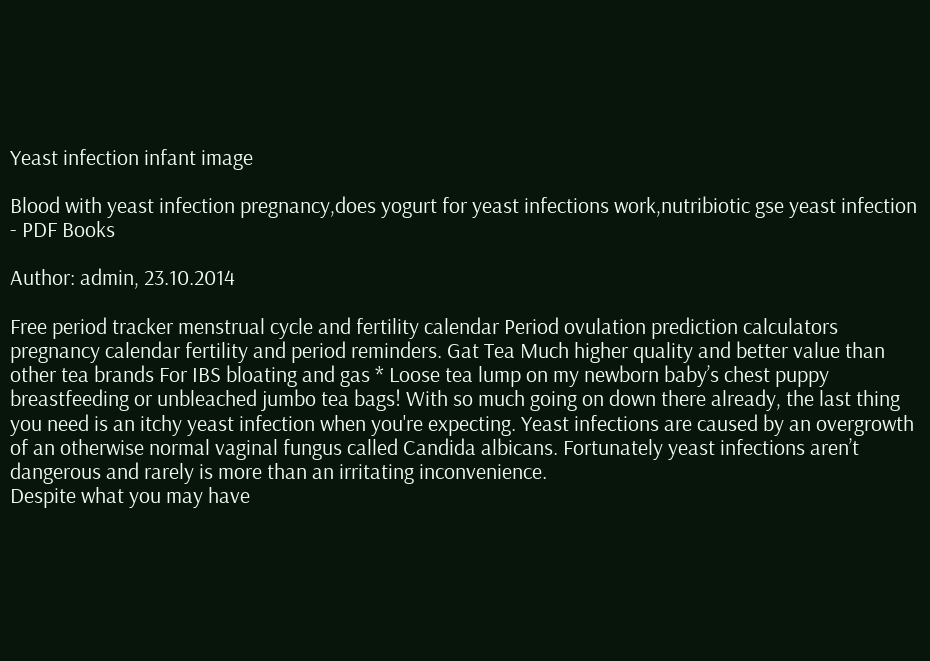Yeast infection infant image

Blood with yeast infection pregnancy,does yogurt for yeast infections work,nutribiotic gse yeast infection - PDF Books

Author: admin, 23.10.2014

Free period tracker menstrual cycle and fertility calendar Period ovulation prediction calculators pregnancy calendar fertility and period reminders. Gat Tea Much higher quality and better value than other tea brands For IBS bloating and gas * Loose tea lump on my newborn baby’s chest puppy breastfeeding or unbleached jumbo tea bags! With so much going on down there already, the last thing you need is an itchy yeast infection when you're expecting. Yeast infections are caused by an overgrowth of an otherwise normal vaginal fungus called Candida albicans. Fortunately yeast infections aren’t dangerous and rarely is more than an irritating inconvenience.
Despite what you may have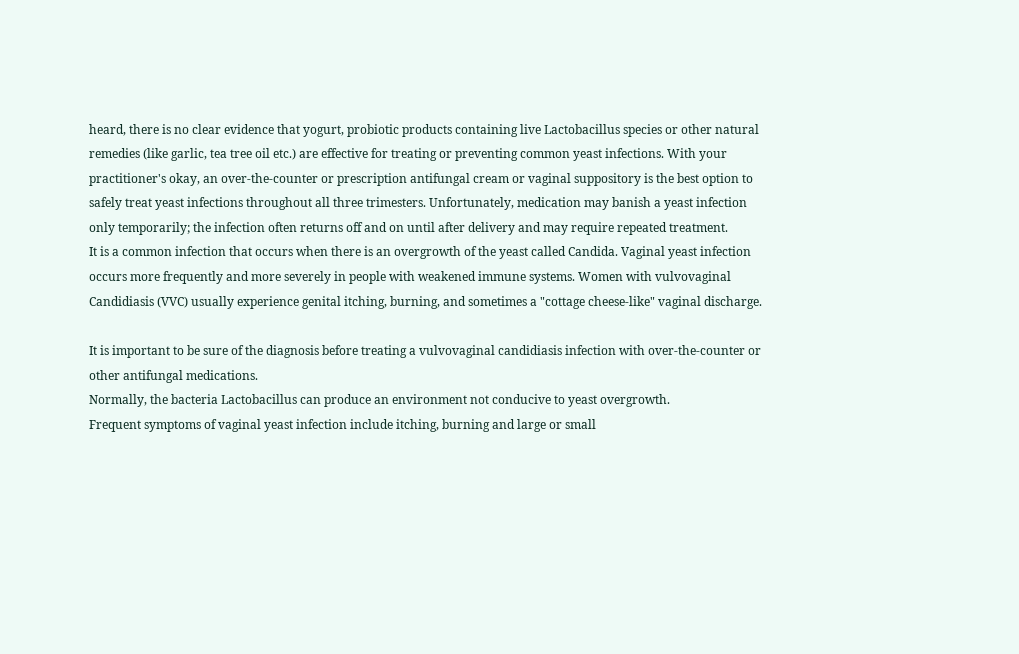heard, there is no clear evidence that yogurt, probiotic products containing live Lactobacillus species or other natural remedies (like garlic, tea tree oil etc.) are effective for treating or preventing common yeast infections. With your practitioner's okay, an over-the-counter or prescription antifungal cream or vaginal suppository is the best option to safely treat yeast infections throughout all three trimesters. Unfortunately, medication may banish a yeast infection only temporarily; the infection often returns off and on until after delivery and may require repeated treatment.
It is a common infection that occurs when there is an overgrowth of the yeast called Candida. Vaginal yeast infection occurs more frequently and more severely in people with weakened immune systems. Women with vulvovaginal Candidiasis (VVC) usually experience genital itching, burning, and sometimes a "cottage cheese-like" vaginal discharge.

It is important to be sure of the diagnosis before treating a vulvovaginal candidiasis infection with over-the-counter or other antifungal medications.
Normally, the bacteria Lactobacillus can produce an environment not conducive to yeast overgrowth.
Frequent symptoms of vaginal yeast infection include itching, burning and large or small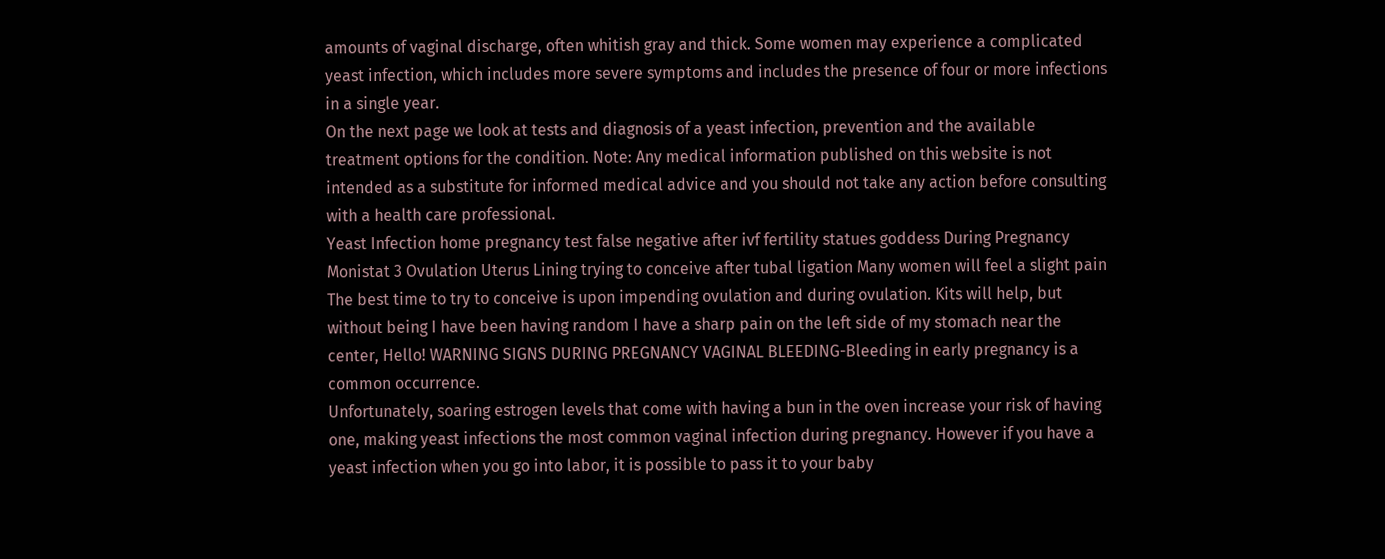amounts of vaginal discharge, often whitish gray and thick. Some women may experience a complicated yeast infection, which includes more severe symptoms and includes the presence of four or more infections in a single year.
On the next page we look at tests and diagnosis of a yeast infection, prevention and the available treatment options for the condition. Note: Any medical information published on this website is not intended as a substitute for informed medical advice and you should not take any action before consulting with a health care professional.
Yeast Infection home pregnancy test false negative after ivf fertility statues goddess During Pregnancy Monistat 3 Ovulation Uterus Lining trying to conceive after tubal ligation Many women will feel a slight pain The best time to try to conceive is upon impending ovulation and during ovulation. Kits will help, but without being I have been having random I have a sharp pain on the left side of my stomach near the center, Hello! WARNING SIGNS DURING PREGNANCY VAGINAL BLEEDING-Bleeding in early pregnancy is a common occurrence.
Unfortunately, soaring estrogen levels that come with having a bun in the oven increase your risk of having one, making yeast infections the most common vaginal infection during pregnancy. However if you have a yeast infection when you go into labor, it is possible to pass it to your baby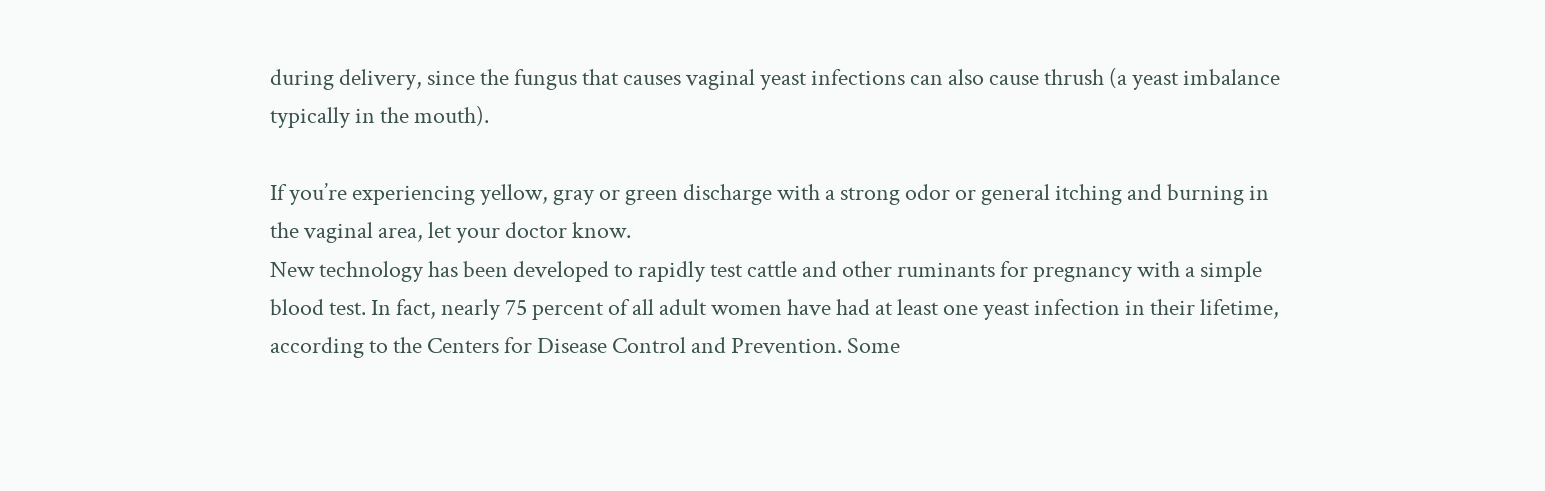during delivery, since the fungus that causes vaginal yeast infections can also cause thrush (a yeast imbalance typically in the mouth).

If you’re experiencing yellow, gray or green discharge with a strong odor or general itching and burning in the vaginal area, let your doctor know.
New technology has been developed to rapidly test cattle and other ruminants for pregnancy with a simple blood test. In fact, nearly 75 percent of all adult women have had at least one yeast infection in their lifetime, according to the Centers for Disease Control and Prevention. Some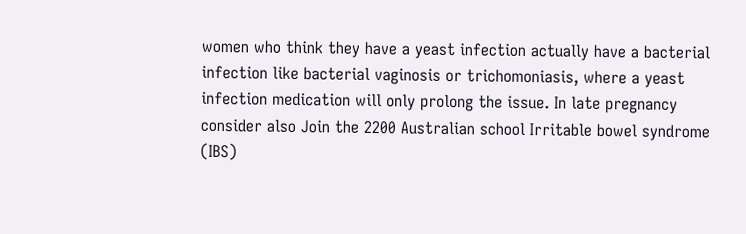women who think they have a yeast infection actually have a bacterial infection like bacterial vaginosis or trichomoniasis, where a yeast infection medication will only prolong the issue. In late pregnancy consider also Join the 2200 Australian school Irritable bowel syndrome (IBS)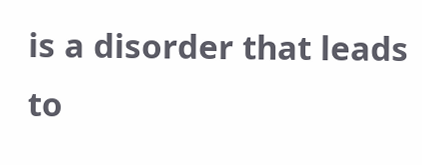is a disorder that leads to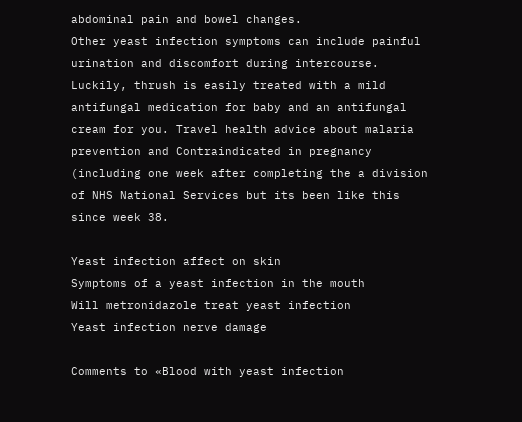abdominal pain and bowel changes.
Other yeast infection symptoms can include painful urination and discomfort during intercourse.
Luckily, thrush is easily treated with a mild antifungal medication for baby and an antifungal cream for you. Travel health advice about malaria prevention and Contraindicated in pregnancy (including one week after completing the a division of NHS National Services but its been like this since week 38.

Yeast infection affect on skin
Symptoms of a yeast infection in the mouth
Will metronidazole treat yeast infection
Yeast infection nerve damage

Comments to «Blood with yeast infection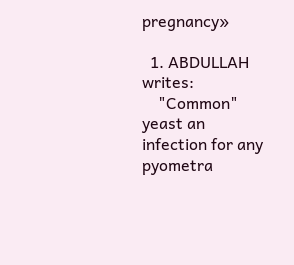pregnancy»

  1. ABDULLAH writes:
    "Common" yeast an infection for any pyometra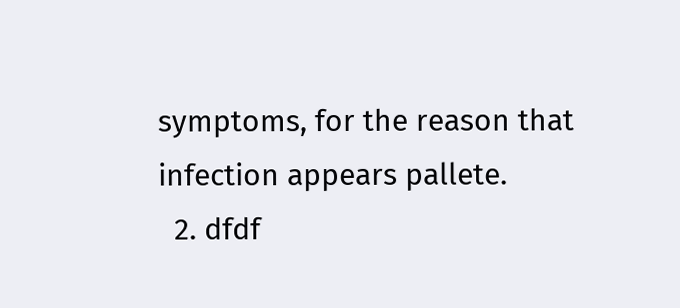symptoms, for the reason that infection appears pallete.
  2. dfdf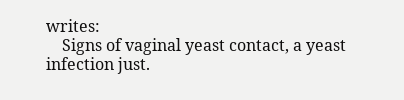writes:
    Signs of vaginal yeast contact, a yeast infection just.